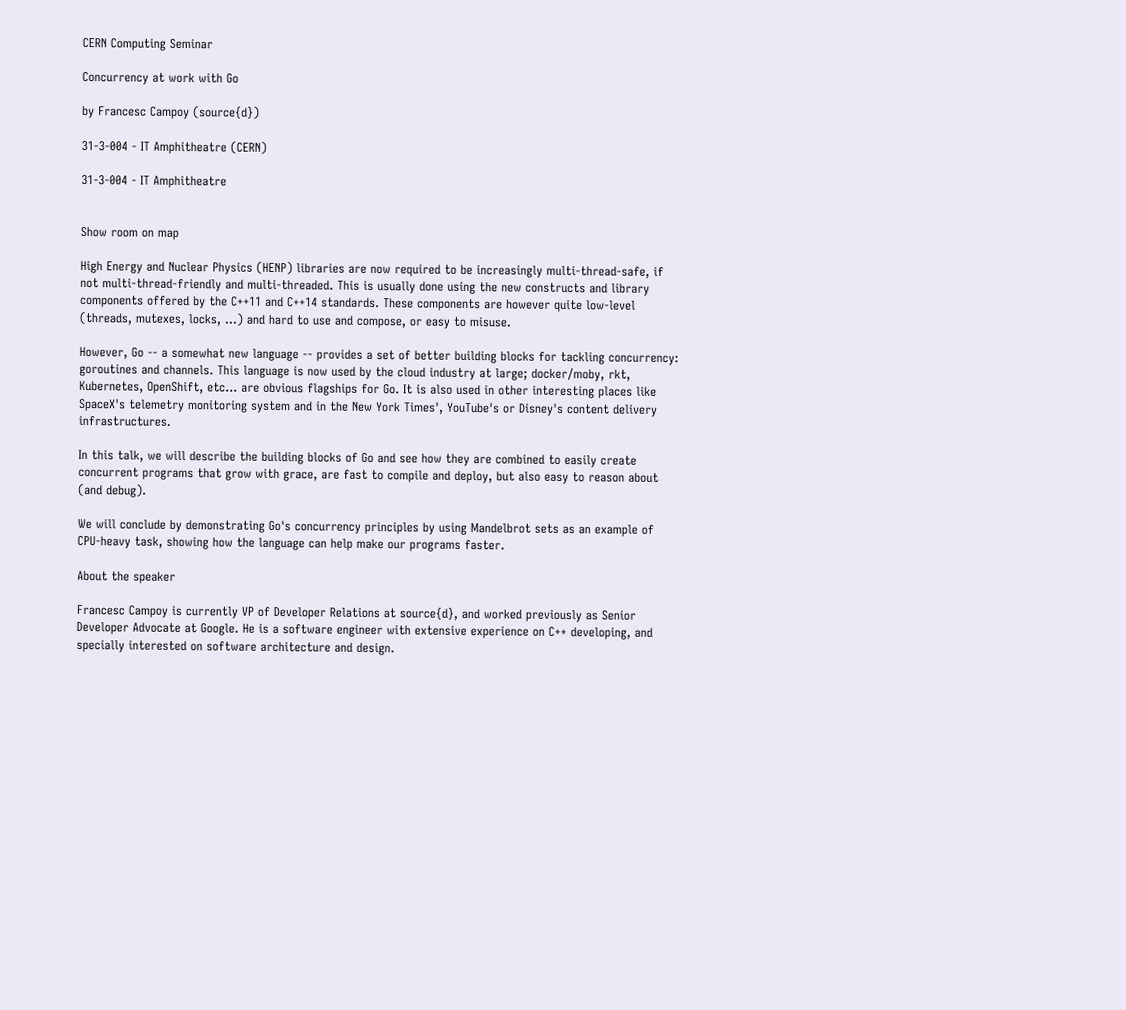CERN Computing Seminar

Concurrency at work with Go

by Francesc Campoy (source{d})

31-3-004 - IT Amphitheatre (CERN)

31-3-004 - IT Amphitheatre


Show room on map

High Energy and Nuclear Physics (HENP) libraries are now required to be increasingly multi-thread-safe, if not multi-thread-friendly and multi-threaded. This is usually done using the new constructs and library components offered by the C++11 and C++14 standards. These components are however quite low-level (threads, mutexes, locks, ...) and hard to use and compose, or easy to misuse.

However, Go -- a somewhat new language -- provides a set of better building blocks for tackling concurrency: goroutines and channels. This language is now used by the cloud industry at large; docker/moby, rkt, Kubernetes, OpenShift, etc... are obvious flagships for Go. It is also used in other interesting places like SpaceX's telemetry monitoring system and in the New York Times', YouTube's or Disney's content delivery infrastructures.

In this talk, we will describe the building blocks of Go and see how they are combined to easily create concurrent programs that grow with grace, are fast to compile and deploy, but also easy to reason about (and debug).

We will conclude by demonstrating Go's concurrency principles by using Mandelbrot sets as an example of CPU-heavy task, showing how the language can help make our programs faster.

About the speaker

Francesc Campoy is currently VP of Developer Relations at source{d}, and worked previously as Senior Developer Advocate at Google. He is a software engineer with extensive experience on C++ developing, and specially interested on software architecture and design.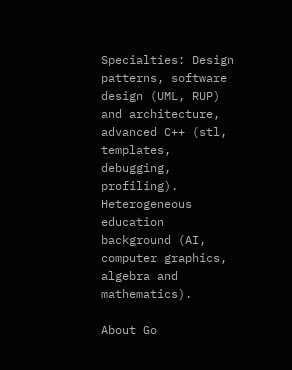Specialties: Design patterns, software design (UML, RUP) and architecture, advanced C++ (stl, templates, debugging, profiling). Heterogeneous education background (AI, computer graphics, algebra and mathematics).

About Go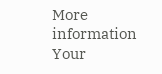More information
Your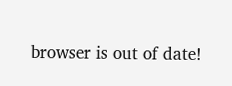browser is out of date!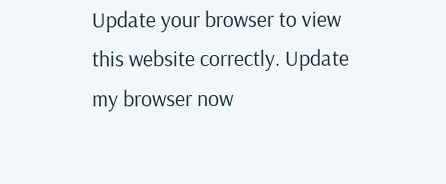Update your browser to view this website correctly. Update my browser now